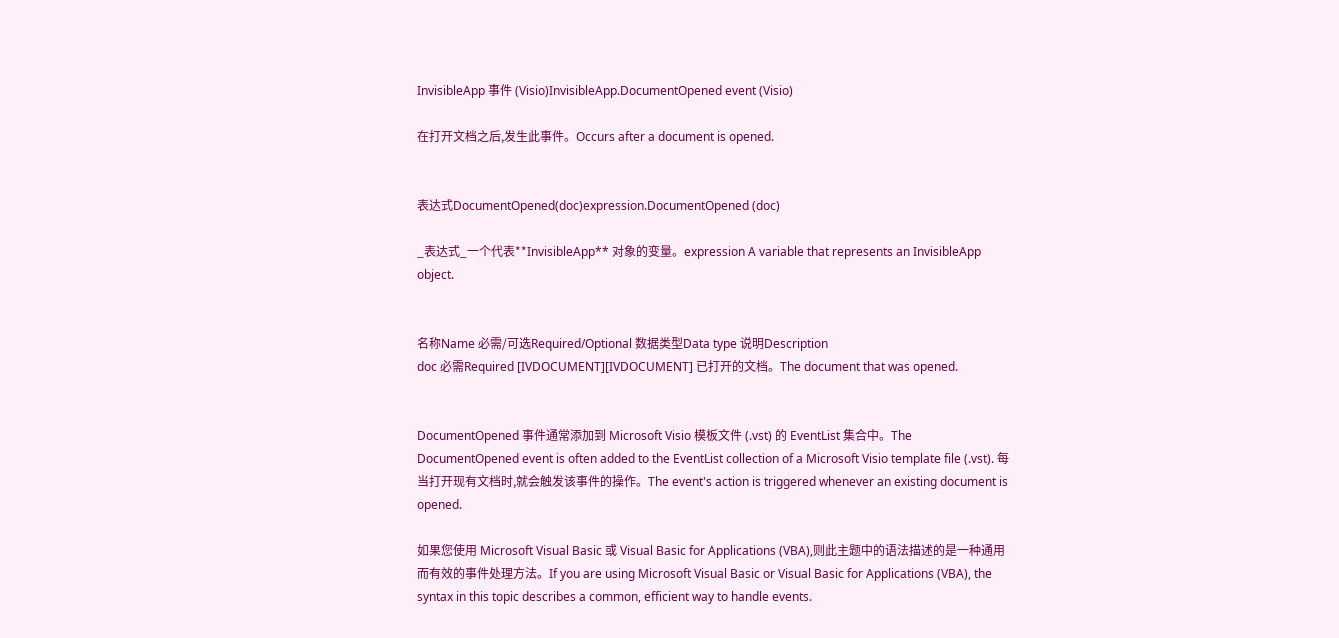InvisibleApp 事件 (Visio)InvisibleApp.DocumentOpened event (Visio)

在打开文档之后,发生此事件。Occurs after a document is opened.


表达式DocumentOpened(doc)expression.DocumentOpened (doc)

_表达式_一个代表**InvisibleApp** 对象的变量。expression A variable that represents an InvisibleApp object.


名称Name 必需/可选Required/Optional 数据类型Data type 说明Description
doc 必需Required [IVDOCUMENT][IVDOCUMENT] 已打开的文档。The document that was opened.


DocumentOpened 事件通常添加到 Microsoft Visio 模板文件 (.vst) 的 EventList 集合中。The DocumentOpened event is often added to the EventList collection of a Microsoft Visio template file (.vst). 每当打开现有文档时,就会触发该事件的操作。The event's action is triggered whenever an existing document is opened.

如果您使用 Microsoft Visual Basic 或 Visual Basic for Applications (VBA),则此主题中的语法描述的是一种通用而有效的事件处理方法。If you are using Microsoft Visual Basic or Visual Basic for Applications (VBA), the syntax in this topic describes a common, efficient way to handle events.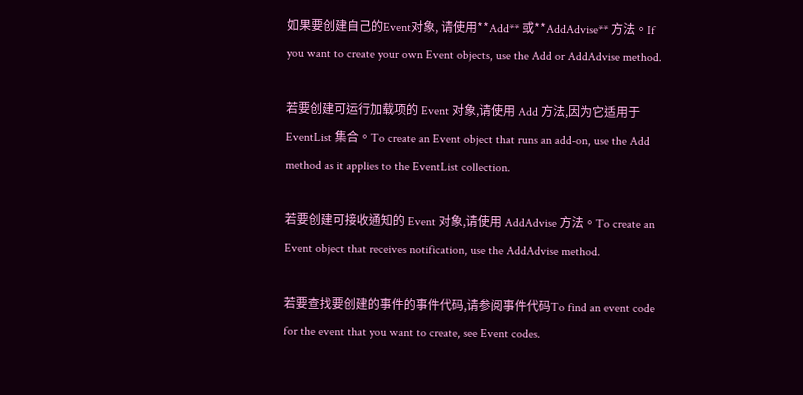如果要创建自己的Event对象, 请使用**Add** 或**AddAdvise** 方法。If you want to create your own Event objects, use the Add or AddAdvise method.

若要创建可运行加载项的 Event 对象,请使用 Add 方法,因为它适用于 EventList 集合。To create an Event object that runs an add-on, use the Add method as it applies to the EventList collection.

若要创建可接收通知的 Event 对象,请使用 AddAdvise 方法。To create an Event object that receives notification, use the AddAdvise method.

若要查找要创建的事件的事件代码,请参阅事件代码To find an event code for the event that you want to create, see Event codes.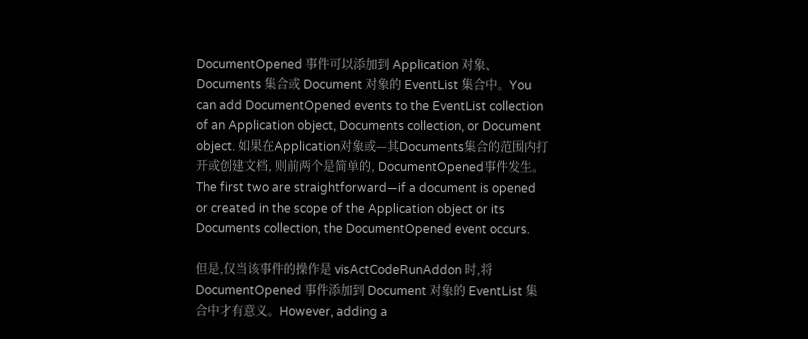DocumentOpened 事件可以添加到 Application 对象、Documents 集合或 Document 对象的 EventList 集合中。You can add DocumentOpened events to the EventList collection of an Application object, Documents collection, or Document object. 如果在Application对象或—其Documents集合的范围内打开或创建文档, 则前两个是简单的, DocumentOpened事件发生。The first two are straightforward—if a document is opened or created in the scope of the Application object or its Documents collection, the DocumentOpened event occurs.

但是,仅当该事件的操作是 visActCodeRunAddon 时,将 DocumentOpened 事件添加到 Document 对象的 EventList 集合中才有意义。However, adding a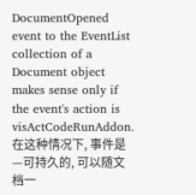DocumentOpened event to the EventList collection of a Document object makes sense only if the event's action is visActCodeRunAddon. 在这种情况下, 事件是—可持久的, 可以随文档一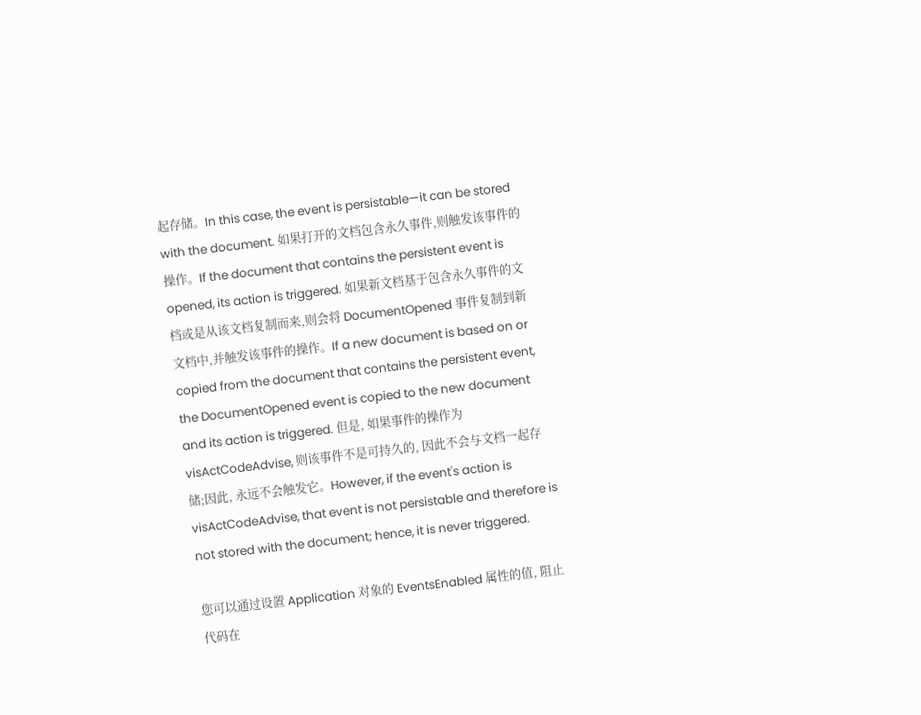起存储。In this case, the event is persistable—it can be stored with the document. 如果打开的文档包含永久事件,则触发该事件的操作。If the document that contains the persistent event is opened, its action is triggered. 如果新文档基于包含永久事件的文档或是从该文档复制而来,则会将 DocumentOpened 事件复制到新文档中,并触发该事件的操作。If a new document is based on or copied from the document that contains the persistent event, the DocumentOpened event is copied to the new document and its action is triggered. 但是, 如果事件的操作为visActCodeAdvise, 则该事件不是可持久的, 因此不会与文档一起存储;因此, 永远不会触发它。However, if the event's action is visActCodeAdvise, that event is not persistable and therefore is not stored with the document; hence, it is never triggered.

您可以通过设置 Application 对象的 EventsEnabled 属性的值, 阻止代码在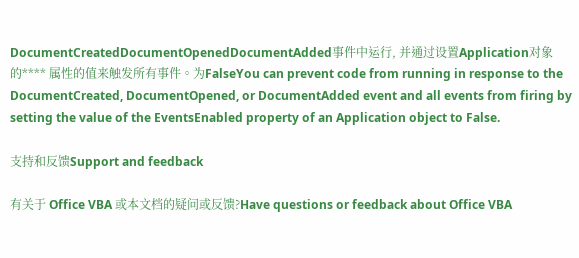DocumentCreatedDocumentOpenedDocumentAdded事件中运行, 并通过设置Application对象的**** 属性的值来触发所有事件。为FalseYou can prevent code from running in response to the DocumentCreated, DocumentOpened, or DocumentAdded event and all events from firing by setting the value of the EventsEnabled property of an Application object to False.

支持和反馈Support and feedback

有关于 Office VBA 或本文档的疑问或反馈?Have questions or feedback about Office VBA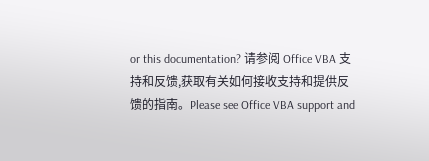or this documentation? 请参阅 Office VBA 支持和反馈,获取有关如何接收支持和提供反馈的指南。Please see Office VBA support and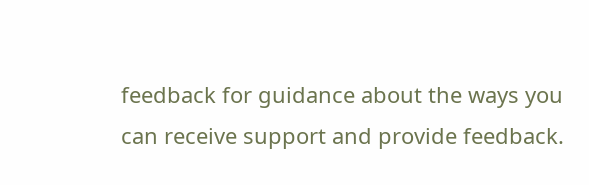feedback for guidance about the ways you can receive support and provide feedback.